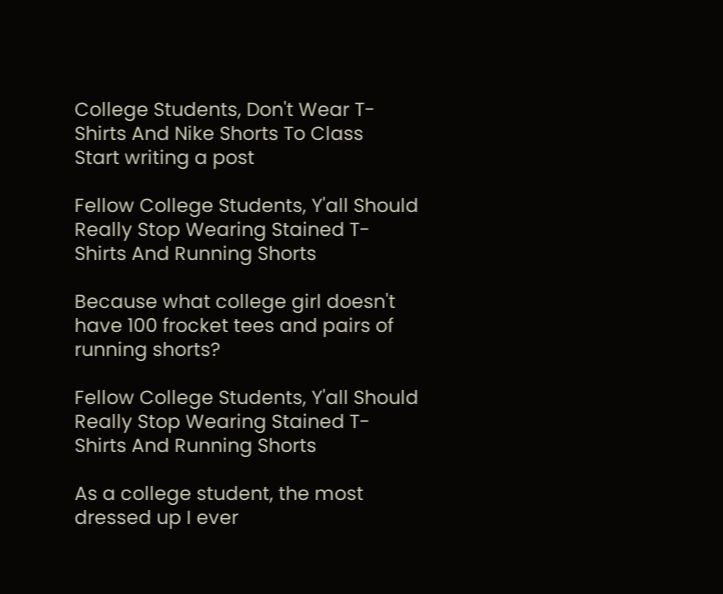College Students, Don't Wear T-Shirts And Nike Shorts To Class
Start writing a post

Fellow College Students, Y'all Should Really Stop Wearing Stained T-Shirts And Running Shorts

Because what college girl doesn't have 100 frocket tees and pairs of running shorts?

Fellow College Students, Y'all Should Really Stop Wearing Stained T-Shirts And Running Shorts

As a college student, the most dressed up I ever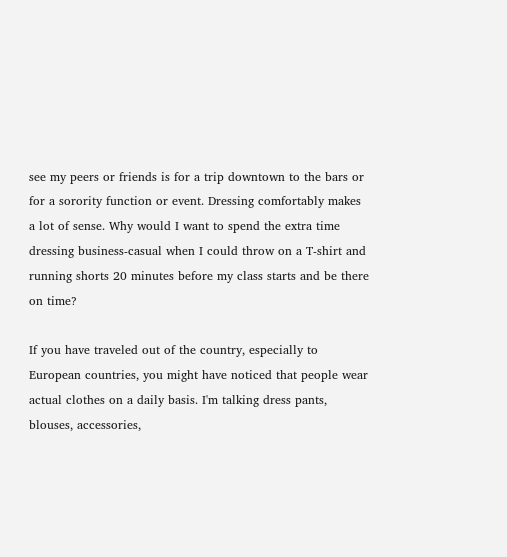see my peers or friends is for a trip downtown to the bars or for a sorority function or event. Dressing comfortably makes a lot of sense. Why would I want to spend the extra time dressing business-casual when I could throw on a T-shirt and running shorts 20 minutes before my class starts and be there on time?

If you have traveled out of the country, especially to European countries, you might have noticed that people wear actual clothes on a daily basis. I'm talking dress pants, blouses, accessories,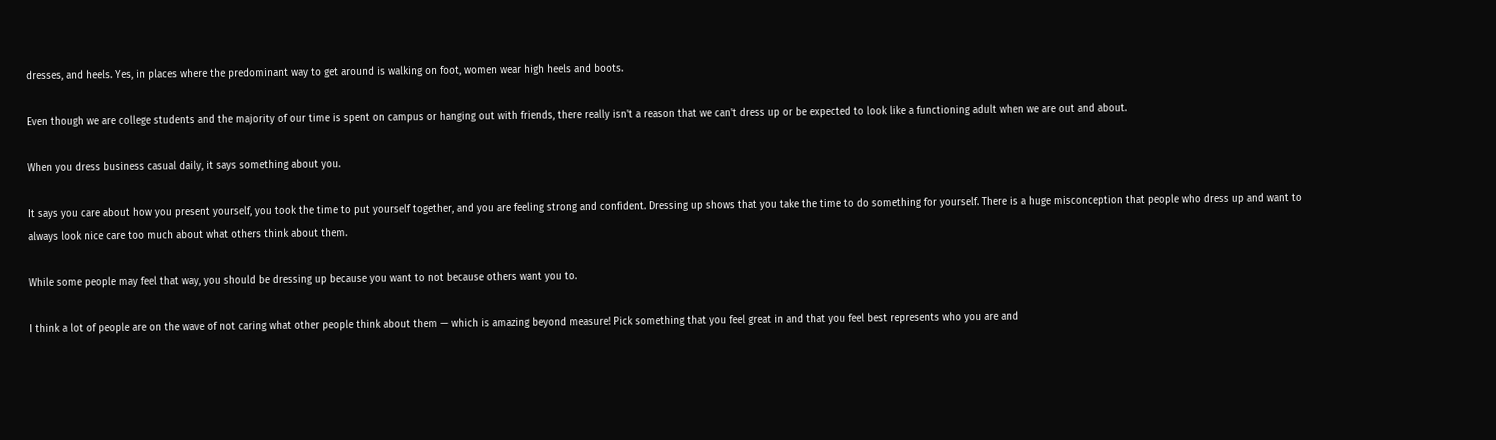dresses, and heels. Yes, in places where the predominant way to get around is walking on foot, women wear high heels and boots.

Even though we are college students and the majority of our time is spent on campus or hanging out with friends, there really isn't a reason that we can't dress up or be expected to look like a functioning adult when we are out and about.

When you dress business casual daily, it says something about you.

It says you care about how you present yourself, you took the time to put yourself together, and you are feeling strong and confident. Dressing up shows that you take the time to do something for yourself. There is a huge misconception that people who dress up and want to always look nice care too much about what others think about them.

While some people may feel that way, you should be dressing up because you want to not because others want you to.

I think a lot of people are on the wave of not caring what other people think about them — which is amazing beyond measure! Pick something that you feel great in and that you feel best represents who you are and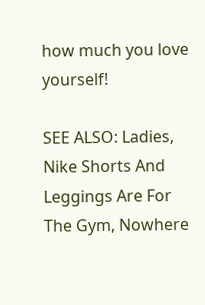how much you love yourself!

SEE ALSO: Ladies, Nike Shorts And Leggings Are For The Gym, Nowhere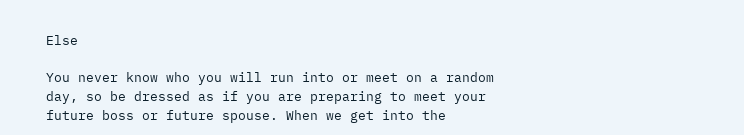Else

You never know who you will run into or meet on a random day, so be dressed as if you are preparing to meet your future boss or future spouse. When we get into the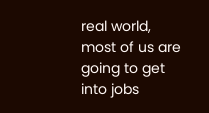real world, most of us are going to get into jobs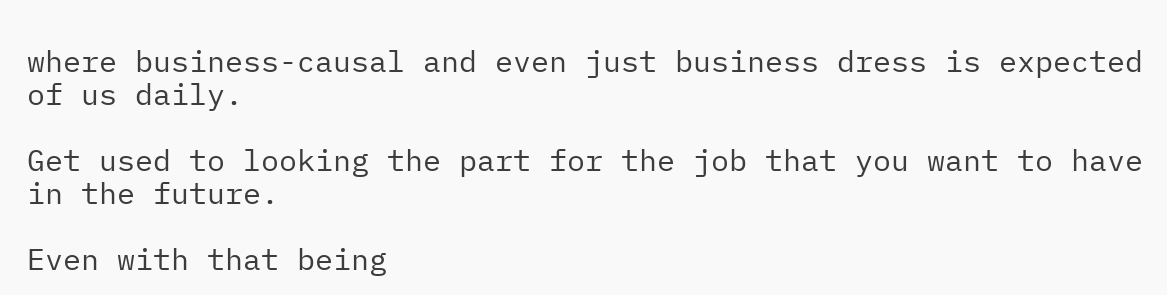where business-causal and even just business dress is expected of us daily.

Get used to looking the part for the job that you want to have in the future.

Even with that being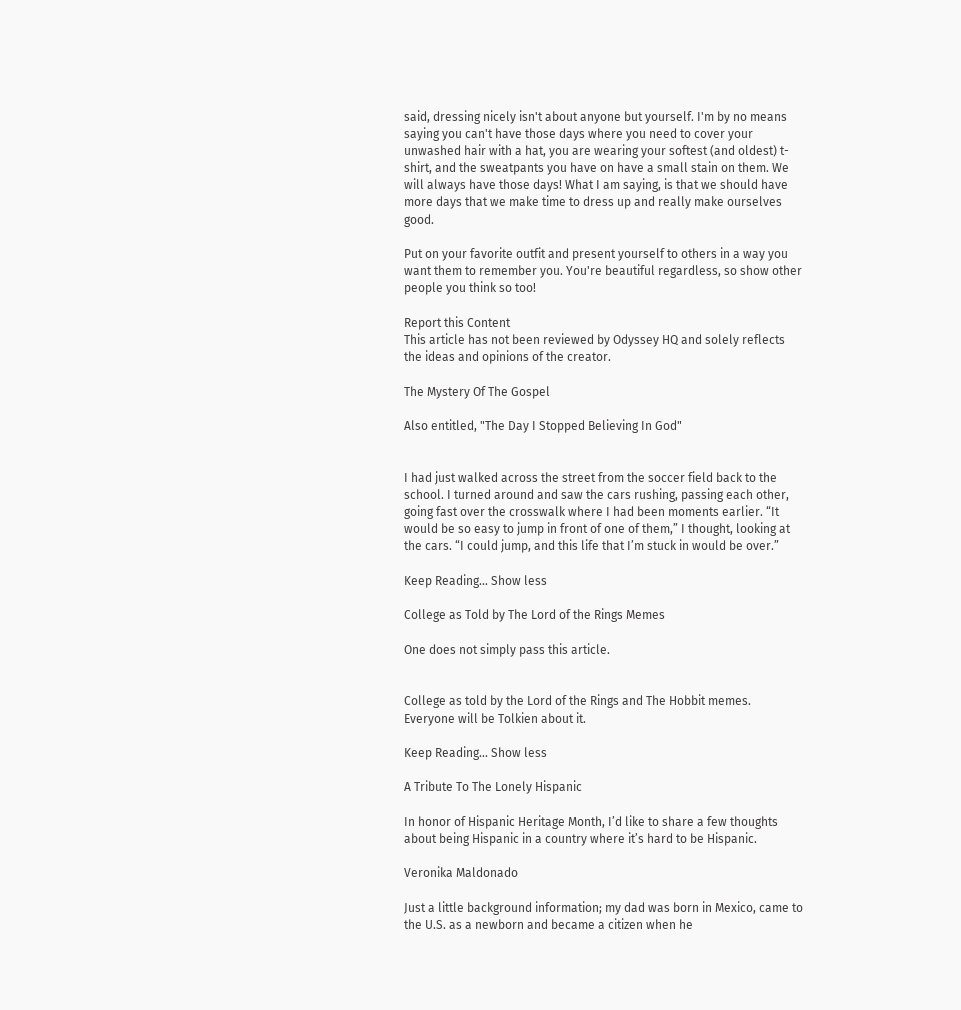said, dressing nicely isn't about anyone but yourself. I'm by no means saying you can't have those days where you need to cover your unwashed hair with a hat, you are wearing your softest (and oldest) t-shirt, and the sweatpants you have on have a small stain on them. We will always have those days! What I am saying, is that we should have more days that we make time to dress up and really make ourselves good.

Put on your favorite outfit and present yourself to others in a way you want them to remember you. You're beautiful regardless, so show other people you think so too!

Report this Content
This article has not been reviewed by Odyssey HQ and solely reflects the ideas and opinions of the creator.

The Mystery Of The Gospel

Also entitled, "The Day I Stopped Believing In God"


I had just walked across the street from the soccer field back to the school. I turned around and saw the cars rushing, passing each other, going fast over the crosswalk where I had been moments earlier. “It would be so easy to jump in front of one of them,” I thought, looking at the cars. “I could jump, and this life that I’m stuck in would be over.”

Keep Reading... Show less

College as Told by The Lord of the Rings Memes

One does not simply pass this article.


College as told by the Lord of the Rings and The Hobbit memes. Everyone will be Tolkien about it.

Keep Reading... Show less

A Tribute To The Lonely Hispanic

In honor of Hispanic Heritage Month, I’d like to share a few thoughts about being Hispanic in a country where it’s hard to be Hispanic.

Veronika Maldonado

Just a little background information; my dad was born in Mexico, came to the U.S. as a newborn and became a citizen when he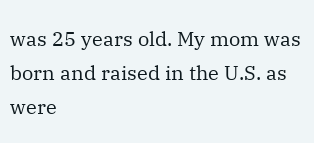was 25 years old. My mom was born and raised in the U.S. as were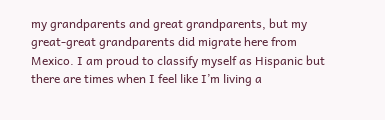my grandparents and great grandparents, but my great-great grandparents did migrate here from Mexico. I am proud to classify myself as Hispanic but there are times when I feel like I’m living a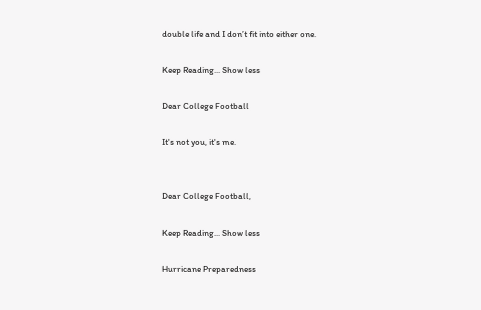double life and I don’t fit into either one.

Keep Reading... Show less

Dear College Football

It's not you, it's me.


Dear College Football,

Keep Reading... Show less

Hurricane Preparedness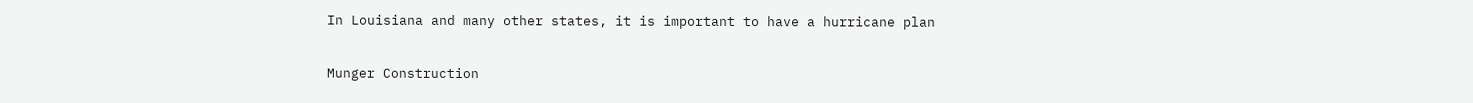In Louisiana and many other states, it is important to have a hurricane plan

Munger Construction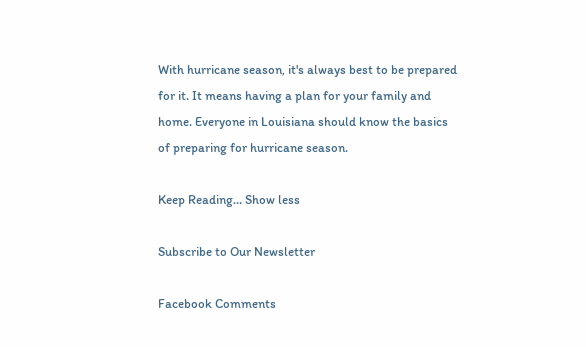With hurricane season, it's always best to be prepared for it. It means having a plan for your family and home. Everyone in Louisiana should know the basics of preparing for hurricane season.

Keep Reading... Show less

Subscribe to Our Newsletter

Facebook Comments